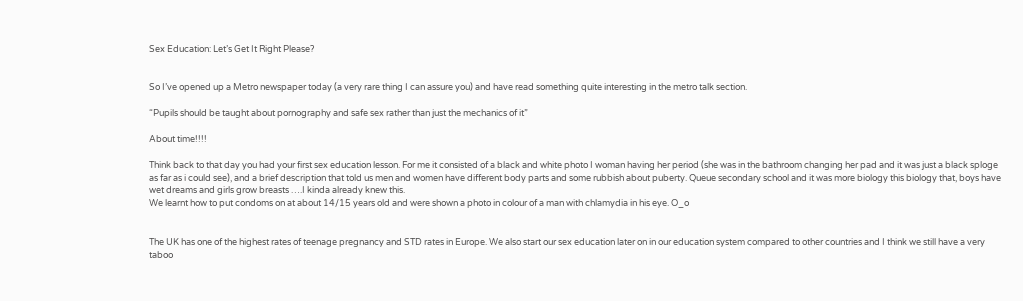Sex Education: Let’s Get It Right Please?


So I’ve opened up a Metro newspaper today (a very rare thing I can assure you) and have read something quite interesting in the metro talk section.

“Pupils should be taught about pornography and safe sex rather than just the mechanics of it”

About time!!!!

Think back to that day you had your first sex education lesson. For me it consisted of a black and white photo I woman having her period (she was in the bathroom changing her pad and it was just a black sploge as far as i could see), and a brief description that told us men and women have different body parts and some rubbish about puberty. Queue secondary school and it was more biology this biology that, boys have wet dreams and girls grow breasts ….I kinda already knew this.
We learnt how to put condoms on at about 14/15 years old and were shown a photo in colour of a man with chlamydia in his eye. O_o


The UK has one of the highest rates of teenage pregnancy and STD rates in Europe. We also start our sex education later on in our education system compared to other countries and I think we still have a very taboo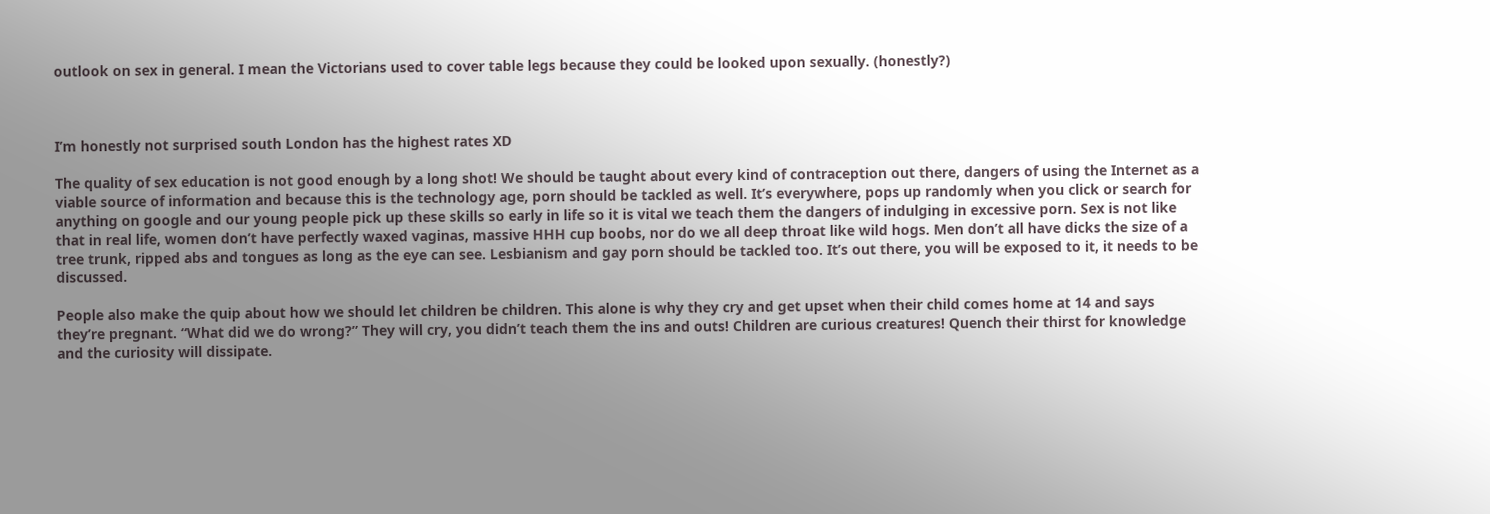outlook on sex in general. I mean the Victorians used to cover table legs because they could be looked upon sexually. (honestly?)



I’m honestly not surprised south London has the highest rates XD

The quality of sex education is not good enough by a long shot! We should be taught about every kind of contraception out there, dangers of using the Internet as a viable source of information and because this is the technology age, porn should be tackled as well. It’s everywhere, pops up randomly when you click or search for anything on google and our young people pick up these skills so early in life so it is vital we teach them the dangers of indulging in excessive porn. Sex is not like that in real life, women don’t have perfectly waxed vaginas, massive HHH cup boobs, nor do we all deep throat like wild hogs. Men don’t all have dicks the size of a tree trunk, ripped abs and tongues as long as the eye can see. Lesbianism and gay porn should be tackled too. It’s out there, you will be exposed to it, it needs to be discussed.

People also make the quip about how we should let children be children. This alone is why they cry and get upset when their child comes home at 14 and says they’re pregnant. “What did we do wrong?” They will cry, you didn’t teach them the ins and outs! Children are curious creatures! Quench their thirst for knowledge and the curiosity will dissipate.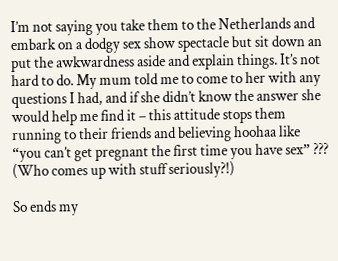I’m not saying you take them to the Netherlands and embark on a dodgy sex show spectacle but sit down an put the awkwardness aside and explain things. It’s not hard to do. My mum told me to come to her with any questions I had, and if she didn’t know the answer she would help me find it – this attitude stops them running to their friends and believing hoohaa like “you can’t get pregnant the first time you have sex” ??? (Who comes up with stuff seriously?!)

So ends my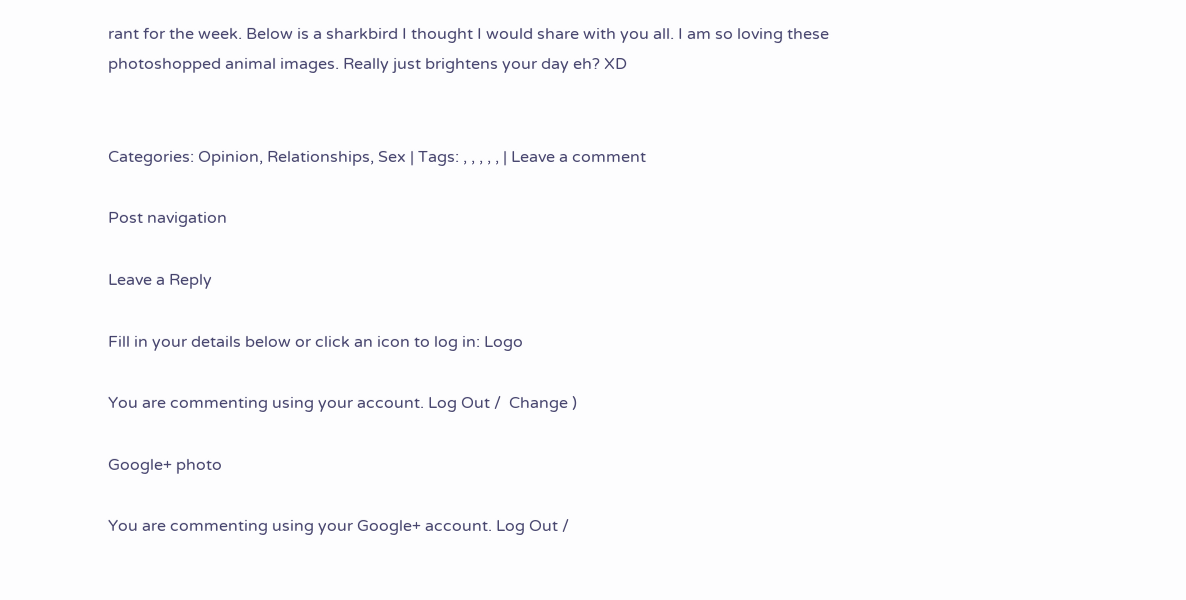rant for the week. Below is a sharkbird I thought I would share with you all. I am so loving these photoshopped animal images. Really just brightens your day eh? XD


Categories: Opinion, Relationships, Sex | Tags: , , , , , | Leave a comment

Post navigation

Leave a Reply

Fill in your details below or click an icon to log in: Logo

You are commenting using your account. Log Out /  Change )

Google+ photo

You are commenting using your Google+ account. Log Out /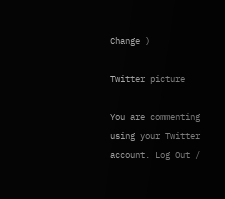Change )

Twitter picture

You are commenting using your Twitter account. Log Out /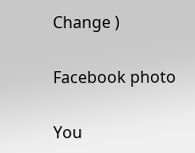Change )

Facebook photo

You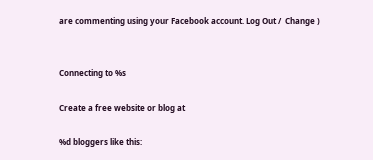are commenting using your Facebook account. Log Out /  Change )


Connecting to %s

Create a free website or blog at

%d bloggers like this: